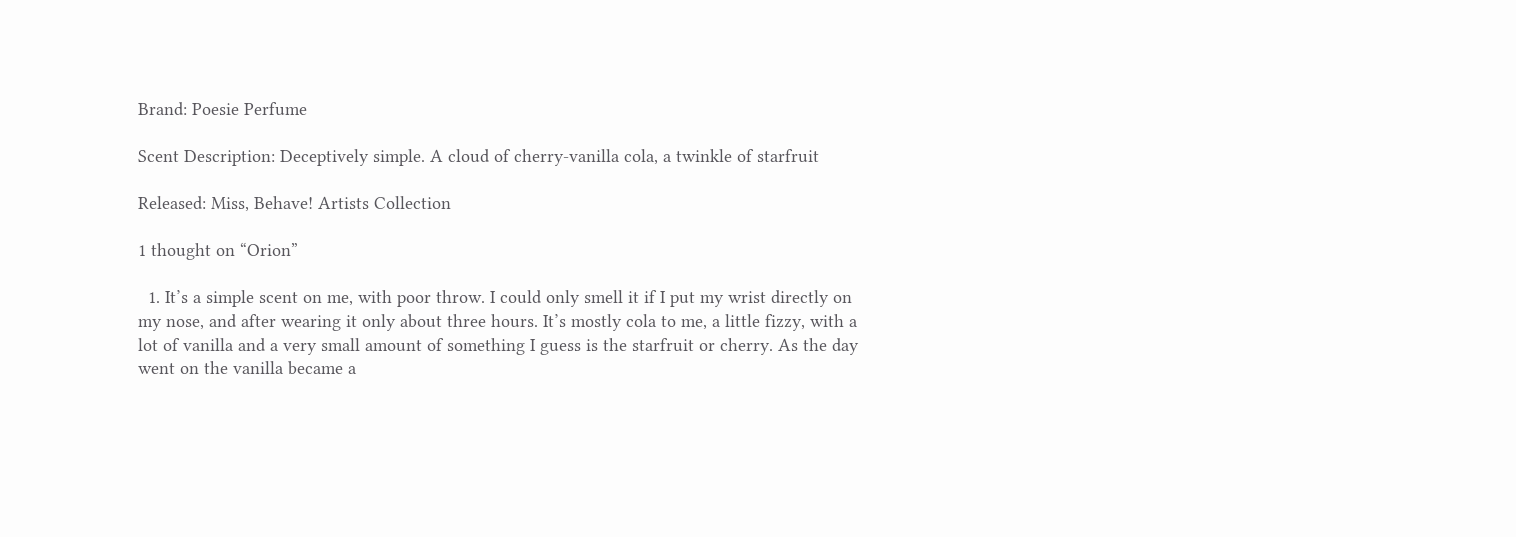Brand: Poesie Perfume

Scent Description: Deceptively simple. A cloud of cherry-vanilla cola, a twinkle of starfruit

Released: Miss, Behave! Artists Collection

1 thought on “Orion”

  1. It’s a simple scent on me, with poor throw. I could only smell it if I put my wrist directly on my nose, and after wearing it only about three hours. It’s mostly cola to me, a little fizzy, with a lot of vanilla and a very small amount of something I guess is the starfruit or cherry. As the day went on the vanilla became a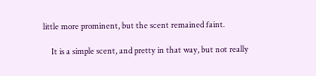little more prominent, but the scent remained faint.

    It is a simple scent, and pretty in that way, but not really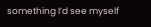something I’d see myself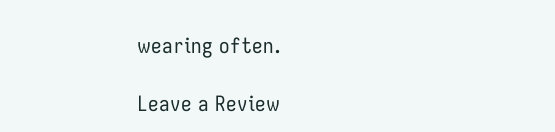wearing often.

Leave a Review